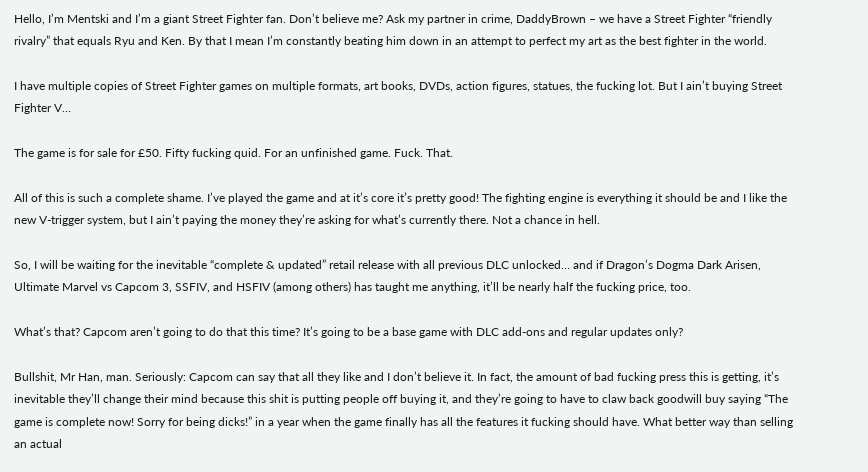Hello, I’m Mentski and I’m a giant Street Fighter fan. Don’t believe me? Ask my partner in crime, DaddyBrown – we have a Street Fighter “friendly rivalry” that equals Ryu and Ken. By that I mean I’m constantly beating him down in an attempt to perfect my art as the best fighter in the world.

I have multiple copies of Street Fighter games on multiple formats, art books, DVDs, action figures, statues, the fucking lot. But I ain’t buying Street Fighter V…

The game is for sale for £50. Fifty fucking quid. For an unfinished game. Fuck. That.

All of this is such a complete shame. I’ve played the game and at it’s core it’s pretty good! The fighting engine is everything it should be and I like the new V-trigger system, but I ain’t paying the money they’re asking for what’s currently there. Not a chance in hell.

So, I will be waiting for the inevitable “complete & updated” retail release with all previous DLC unlocked… and if Dragon’s Dogma Dark Arisen, Ultimate Marvel vs Capcom 3, SSFIV, and HSFIV (among others) has taught me anything, it’ll be nearly half the fucking price, too.

What’s that? Capcom aren’t going to do that this time? It’s going to be a base game with DLC add-ons and regular updates only?

Bullshit, Mr Han, man. Seriously: Capcom can say that all they like and I don’t believe it. In fact, the amount of bad fucking press this is getting, it’s inevitable they’ll change their mind because this shit is putting people off buying it, and they’re going to have to claw back goodwill buy saying “The game is complete now! Sorry for being dicks!” in a year when the game finally has all the features it fucking should have. What better way than selling an actual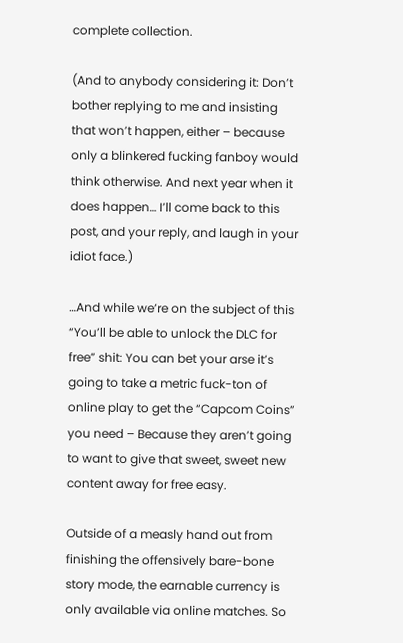complete collection.

(And to anybody considering it: Don’t bother replying to me and insisting that won’t happen, either – because only a blinkered fucking fanboy would think otherwise. And next year when it does happen… I’ll come back to this post, and your reply, and laugh in your idiot face.)

…And while we’re on the subject of this “You’ll be able to unlock the DLC for free” shit: You can bet your arse it’s going to take a metric fuck-ton of online play to get the “Capcom Coins” you need – Because they aren’t going to want to give that sweet, sweet new content away for free easy.

Outside of a measly hand out from finishing the offensively bare-bone story mode, the earnable currency is only available via online matches. So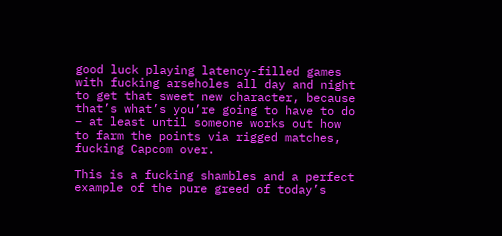good luck playing latency-filled games with fucking arseholes all day and night to get that sweet new character, because that’s what’s you’re going to have to do – at least until someone works out how to farm the points via rigged matches, fucking Capcom over.

This is a fucking shambles and a perfect example of the pure greed of today’s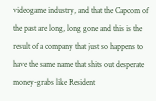videogame industry, and that the Capcom of the past are long, long gone and this is the result of a company that just so happens to have the same name that shits out desperate money-grabs like Resident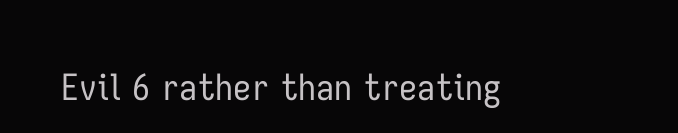Evil 6 rather than treating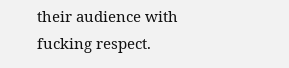their audience with fucking respect.